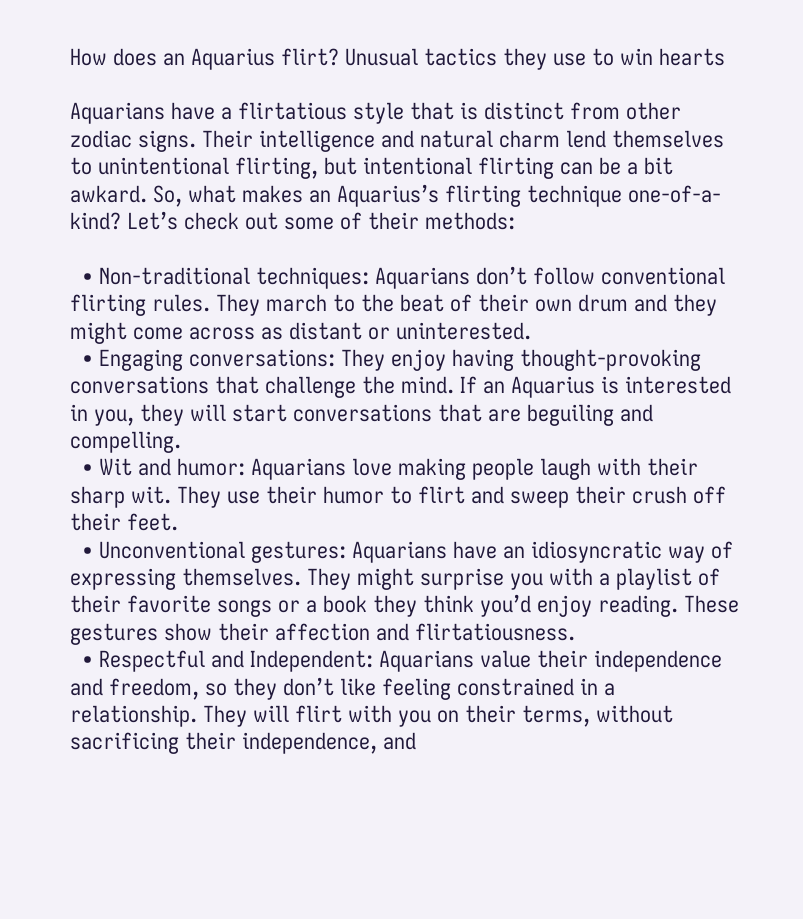How does an Aquarius flirt? Unusual tactics they use to win hearts

Aquarians have a flirtatious style that is distinct from other zodiac signs. Their intelligence and natural charm lend themselves to unintentional flirting, but intentional flirting can be a bit awkard. So, what makes an Aquarius’s flirting technique one-of-a-kind? Let’s check out some of their methods:

  • Non-traditional techniques: Aquarians don’t follow conventional flirting rules. They march to the beat of their own drum and they might come across as distant or uninterested.
  • Engaging conversations: They enjoy having thought-provoking conversations that challenge the mind. If an Aquarius is interested in you, they will start conversations that are beguiling and compelling.
  • Wit and humor: Aquarians love making people laugh with their sharp wit. They use their humor to flirt and sweep their crush off their feet.
  • Unconventional gestures: Aquarians have an idiosyncratic way of expressing themselves. They might surprise you with a playlist of their favorite songs or a book they think you’d enjoy reading. These gestures show their affection and flirtatiousness.
  • Respectful and Independent: Aquarians value their independence and freedom, so they don’t like feeling constrained in a relationship. They will flirt with you on their terms, without sacrificing their independence, and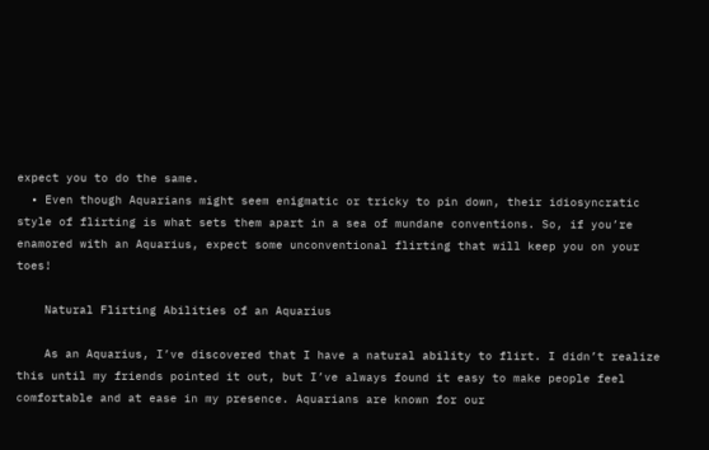expect you to do the same.
  • Even though Aquarians might seem enigmatic or tricky to pin down, their idiosyncratic style of flirting is what sets them apart in a sea of mundane conventions. So, if you’re enamored with an Aquarius, expect some unconventional flirting that will keep you on your toes!

    Natural Flirting Abilities of an Aquarius

    As an Aquarius, I’ve discovered that I have a natural ability to flirt. I didn’t realize this until my friends pointed it out, but I’ve always found it easy to make people feel comfortable and at ease in my presence. Aquarians are known for our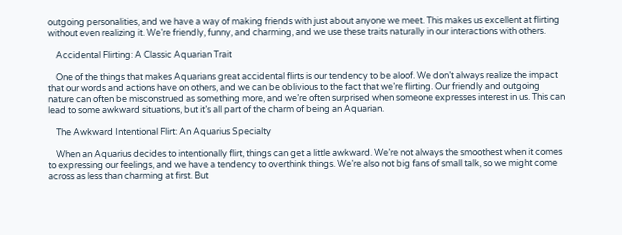outgoing personalities, and we have a way of making friends with just about anyone we meet. This makes us excellent at flirting without even realizing it. We’re friendly, funny, and charming, and we use these traits naturally in our interactions with others.

    Accidental Flirting: A Classic Aquarian Trait

    One of the things that makes Aquarians great accidental flirts is our tendency to be aloof. We don’t always realize the impact that our words and actions have on others, and we can be oblivious to the fact that we’re flirting. Our friendly and outgoing nature can often be misconstrued as something more, and we’re often surprised when someone expresses interest in us. This can lead to some awkward situations, but it’s all part of the charm of being an Aquarian.

    The Awkward Intentional Flirt: An Aquarius Specialty

    When an Aquarius decides to intentionally flirt, things can get a little awkward. We’re not always the smoothest when it comes to expressing our feelings, and we have a tendency to overthink things. We’re also not big fans of small talk, so we might come across as less than charming at first. But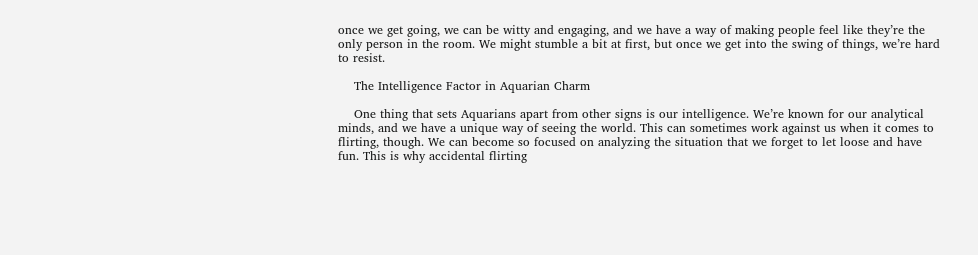once we get going, we can be witty and engaging, and we have a way of making people feel like they’re the only person in the room. We might stumble a bit at first, but once we get into the swing of things, we’re hard to resist.

    The Intelligence Factor in Aquarian Charm

    One thing that sets Aquarians apart from other signs is our intelligence. We’re known for our analytical minds, and we have a unique way of seeing the world. This can sometimes work against us when it comes to flirting, though. We can become so focused on analyzing the situation that we forget to let loose and have fun. This is why accidental flirting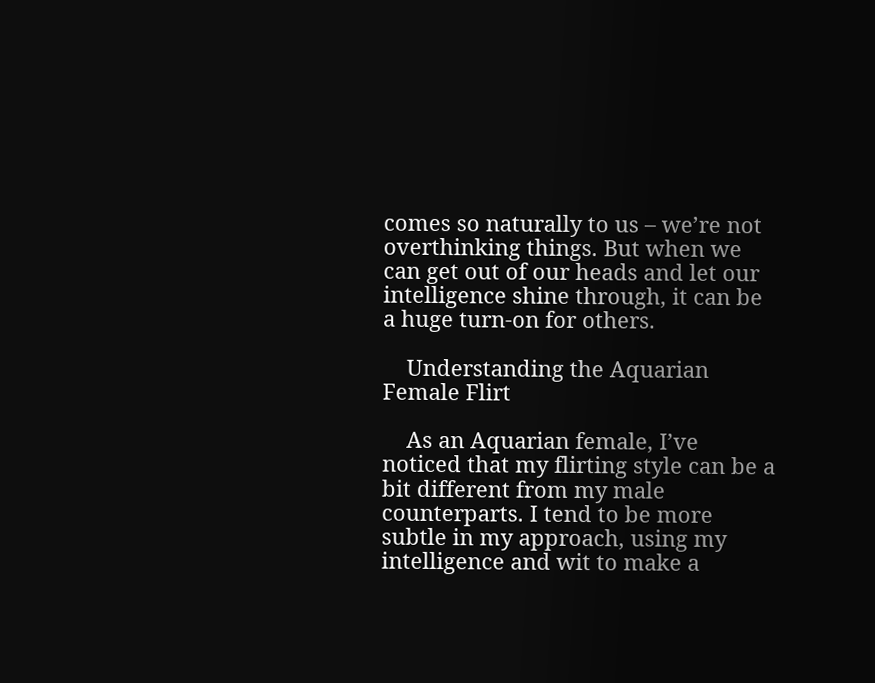comes so naturally to us – we’re not overthinking things. But when we can get out of our heads and let our intelligence shine through, it can be a huge turn-on for others.

    Understanding the Aquarian Female Flirt

    As an Aquarian female, I’ve noticed that my flirting style can be a bit different from my male counterparts. I tend to be more subtle in my approach, using my intelligence and wit to make a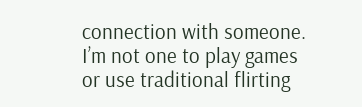connection with someone. I’m not one to play games or use traditional flirting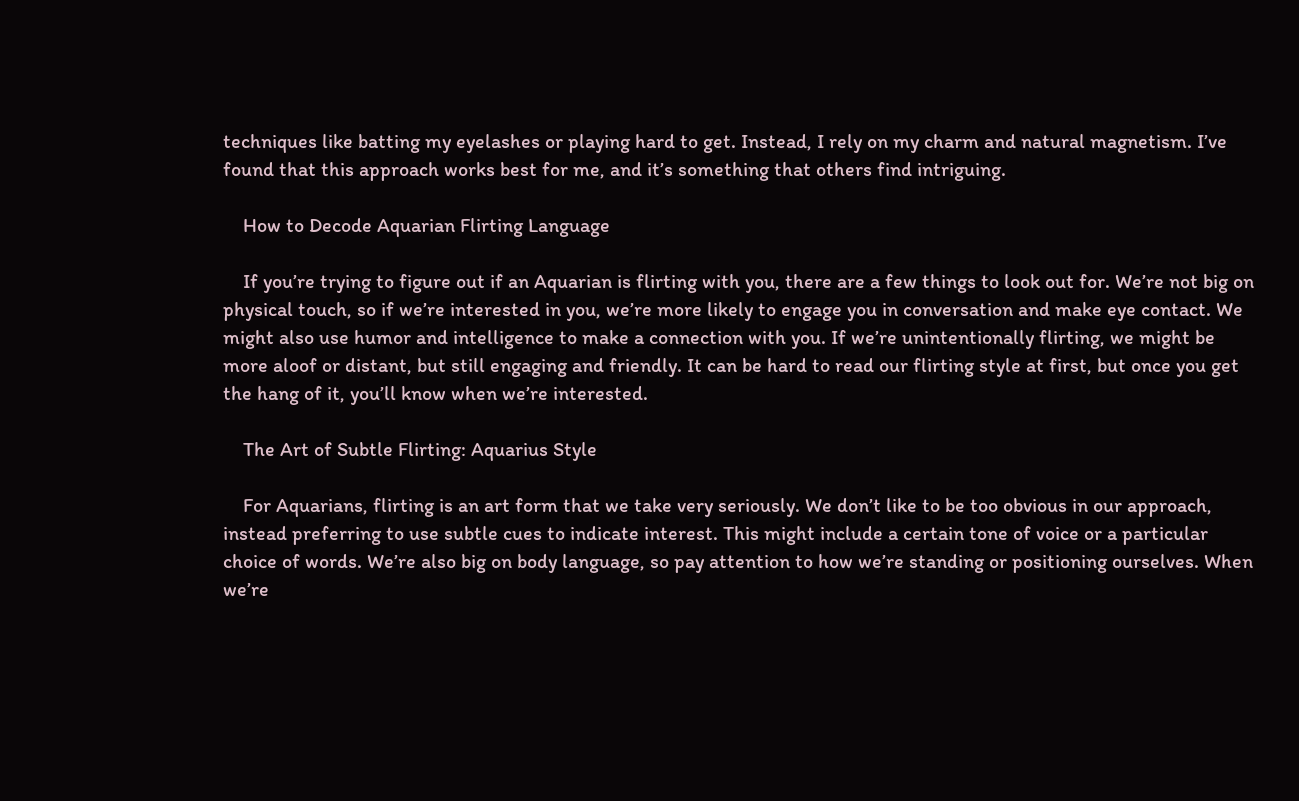techniques like batting my eyelashes or playing hard to get. Instead, I rely on my charm and natural magnetism. I’ve found that this approach works best for me, and it’s something that others find intriguing.

    How to Decode Aquarian Flirting Language

    If you’re trying to figure out if an Aquarian is flirting with you, there are a few things to look out for. We’re not big on physical touch, so if we’re interested in you, we’re more likely to engage you in conversation and make eye contact. We might also use humor and intelligence to make a connection with you. If we’re unintentionally flirting, we might be more aloof or distant, but still engaging and friendly. It can be hard to read our flirting style at first, but once you get the hang of it, you’ll know when we’re interested.

    The Art of Subtle Flirting: Aquarius Style

    For Aquarians, flirting is an art form that we take very seriously. We don’t like to be too obvious in our approach, instead preferring to use subtle cues to indicate interest. This might include a certain tone of voice or a particular choice of words. We’re also big on body language, so pay attention to how we’re standing or positioning ourselves. When we’re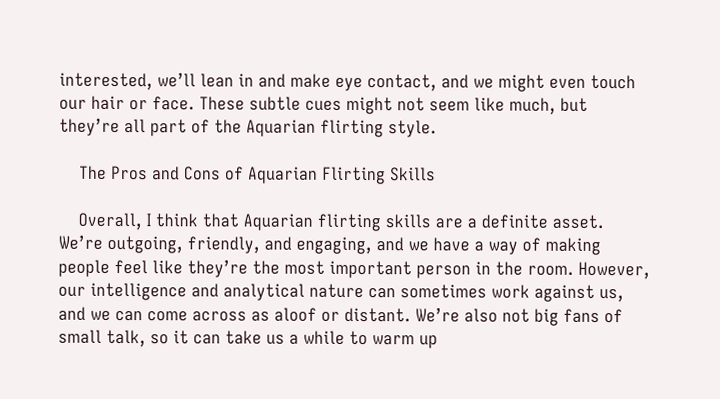interested, we’ll lean in and make eye contact, and we might even touch our hair or face. These subtle cues might not seem like much, but they’re all part of the Aquarian flirting style.

    The Pros and Cons of Aquarian Flirting Skills

    Overall, I think that Aquarian flirting skills are a definite asset. We’re outgoing, friendly, and engaging, and we have a way of making people feel like they’re the most important person in the room. However, our intelligence and analytical nature can sometimes work against us, and we can come across as aloof or distant. We’re also not big fans of small talk, so it can take us a while to warm up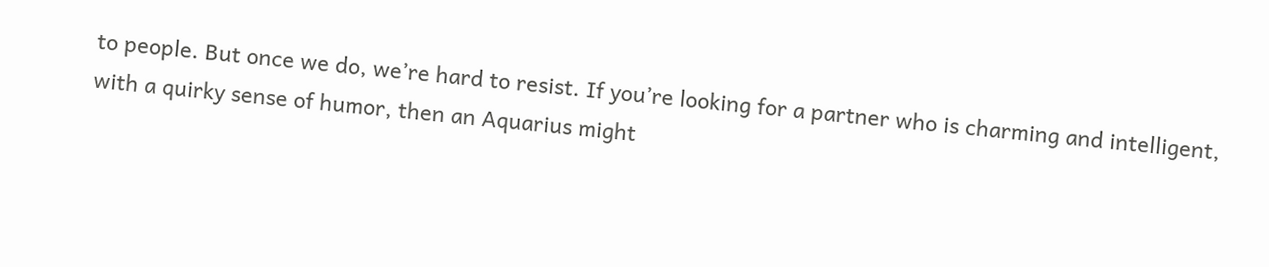to people. But once we do, we’re hard to resist. If you’re looking for a partner who is charming and intelligent, with a quirky sense of humor, then an Aquarius might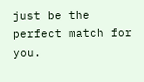just be the perfect match for you.